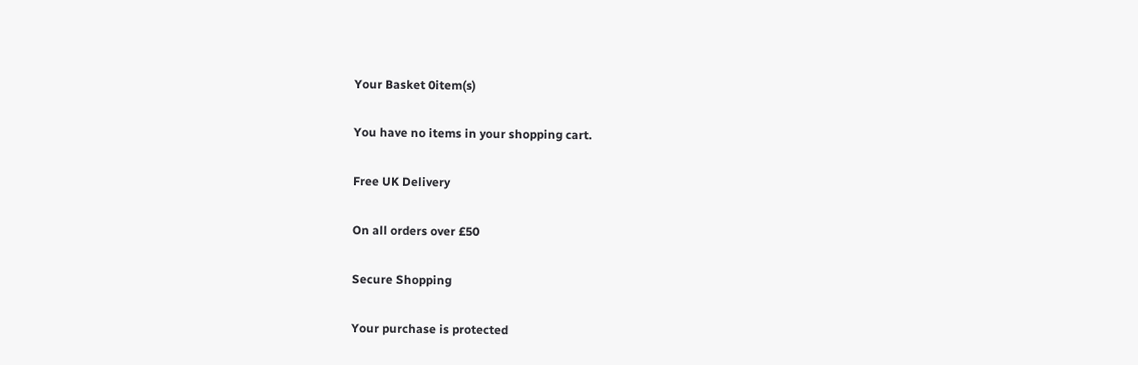Your Basket 0item(s)

You have no items in your shopping cart.

Free UK Delivery

On all orders over £50

Secure Shopping

Your purchase is protected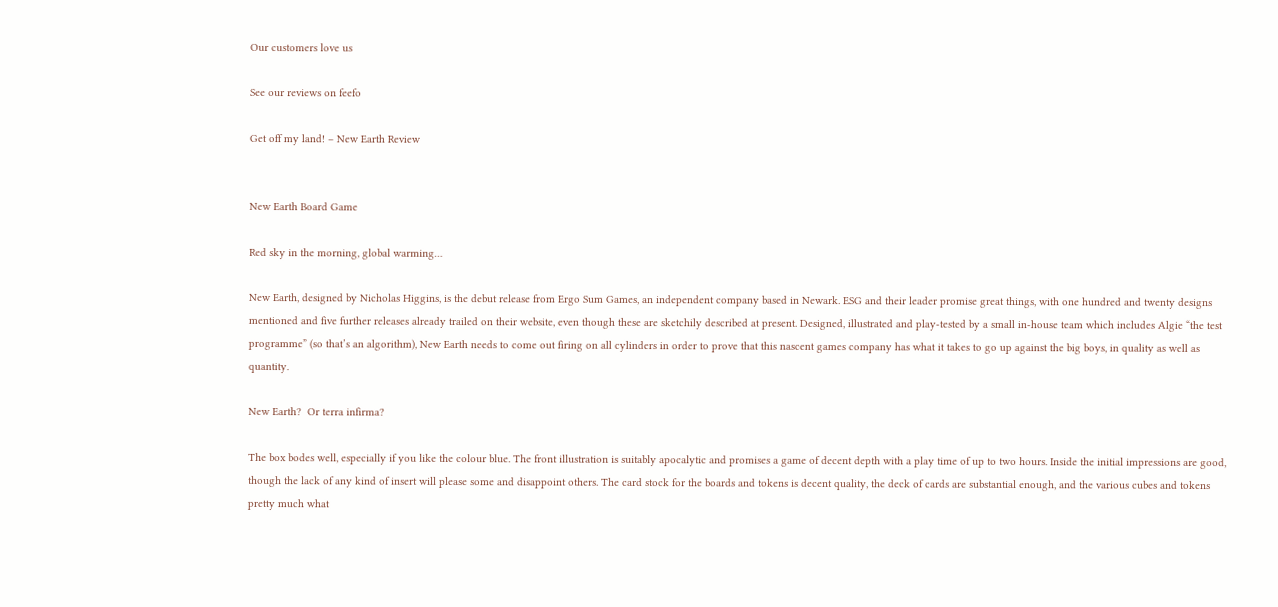Our customers love us

See our reviews on feefo

Get off my land! – New Earth Review


New Earth Board Game

Red sky in the morning, global warming…

New Earth, designed by Nicholas Higgins, is the debut release from Ergo Sum Games, an independent company based in Newark. ESG and their leader promise great things, with one hundred and twenty designs mentioned and five further releases already trailed on their website, even though these are sketchily described at present. Designed, illustrated and play-tested by a small in-house team which includes Algie “the test programme” (so that’s an algorithm), New Earth needs to come out firing on all cylinders in order to prove that this nascent games company has what it takes to go up against the big boys, in quality as well as quantity.

New Earth?  Or terra infirma?

The box bodes well, especially if you like the colour blue. The front illustration is suitably apocalytic and promises a game of decent depth with a play time of up to two hours. Inside the initial impressions are good, though the lack of any kind of insert will please some and disappoint others. The card stock for the boards and tokens is decent quality, the deck of cards are substantial enough, and the various cubes and tokens pretty much what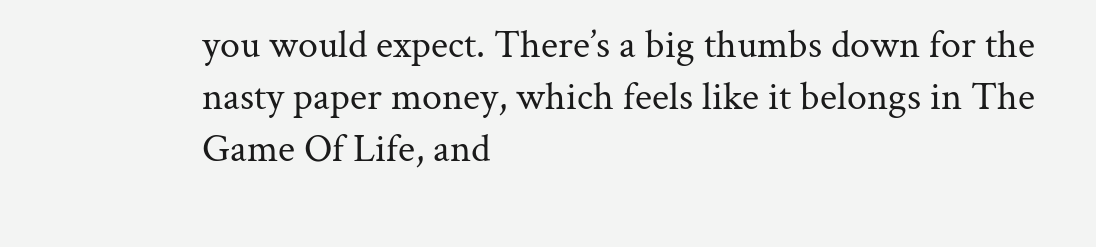you would expect. There’s a big thumbs down for the nasty paper money, which feels like it belongs in The Game Of Life, and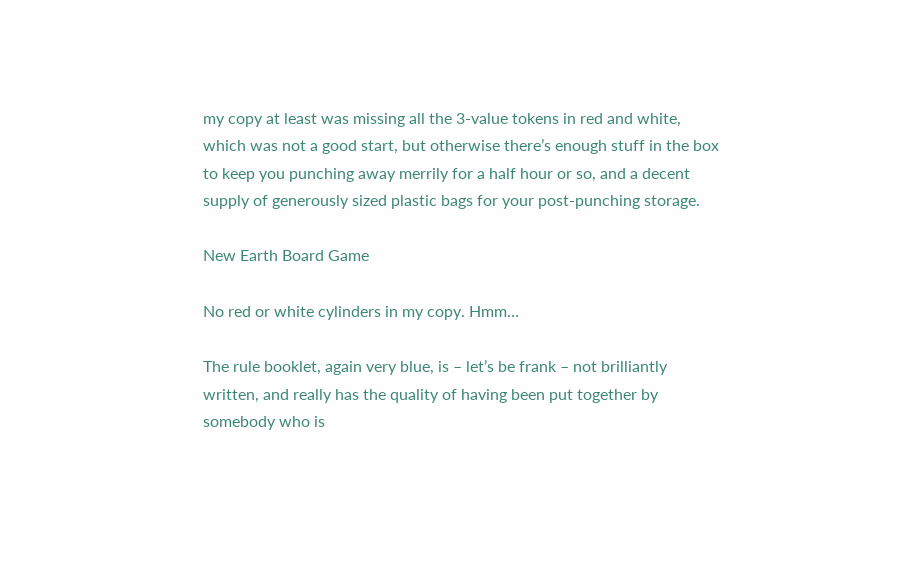my copy at least was missing all the 3-value tokens in red and white, which was not a good start, but otherwise there’s enough stuff in the box to keep you punching away merrily for a half hour or so, and a decent supply of generously sized plastic bags for your post-punching storage.

New Earth Board Game

No red or white cylinders in my copy. Hmm…

The rule booklet, again very blue, is – let’s be frank – not brilliantly written, and really has the quality of having been put together by somebody who is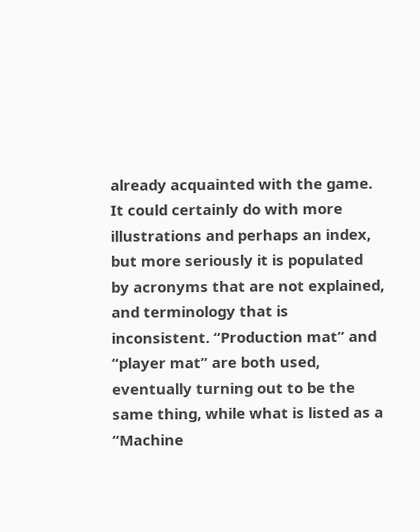already acquainted with the game. It could certainly do with more illustrations and perhaps an index, but more seriously it is populated by acronyms that are not explained, and terminology that is inconsistent. “Production mat” and “player mat” are both used, eventually turning out to be the same thing, while what is listed as a “Machine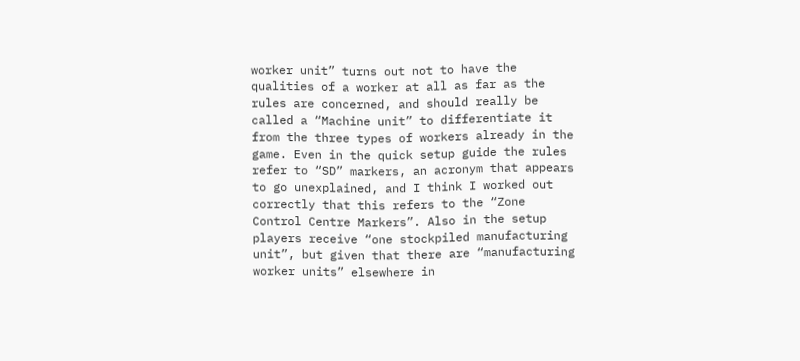worker unit” turns out not to have the qualities of a worker at all as far as the rules are concerned, and should really be called a “Machine unit” to differentiate it from the three types of workers already in the game. Even in the quick setup guide the rules refer to “SD” markers, an acronym that appears to go unexplained, and I think I worked out correctly that this refers to the “Zone Control Centre Markers”. Also in the setup players receive “one stockpiled manufacturing unit”, but given that there are “manufacturing worker units” elsewhere in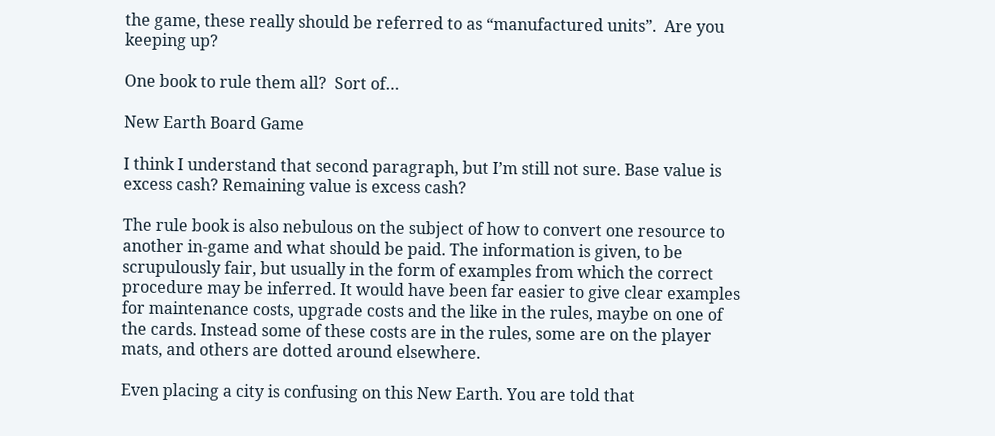the game, these really should be referred to as “manufactured units”.  Are you keeping up?

One book to rule them all?  Sort of…

New Earth Board Game

I think I understand that second paragraph, but I’m still not sure. Base value is excess cash? Remaining value is excess cash?

The rule book is also nebulous on the subject of how to convert one resource to another in-game and what should be paid. The information is given, to be scrupulously fair, but usually in the form of examples from which the correct procedure may be inferred. It would have been far easier to give clear examples for maintenance costs, upgrade costs and the like in the rules, maybe on one of the cards. Instead some of these costs are in the rules, some are on the player mats, and others are dotted around elsewhere.

Even placing a city is confusing on this New Earth. You are told that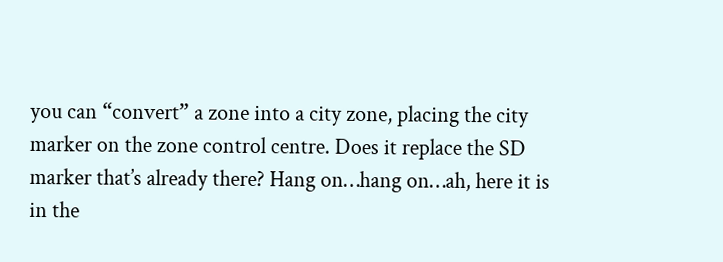you can “convert” a zone into a city zone, placing the city marker on the zone control centre. Does it replace the SD marker that’s already there? Hang on…hang on…ah, here it is in the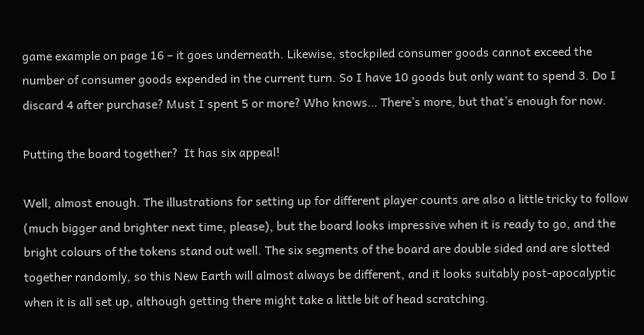game example on page 16 – it goes underneath. Likewise, stockpiled consumer goods cannot exceed the number of consumer goods expended in the current turn. So I have 10 goods but only want to spend 3. Do I discard 4 after purchase? Must I spent 5 or more? Who knows… There’s more, but that’s enough for now.

Putting the board together?  It has six appeal!

Well, almost enough. The illustrations for setting up for different player counts are also a little tricky to follow (much bigger and brighter next time, please), but the board looks impressive when it is ready to go, and the bright colours of the tokens stand out well. The six segments of the board are double sided and are slotted together randomly, so this New Earth will almost always be different, and it looks suitably post-apocalyptic when it is all set up, although getting there might take a little bit of head scratching.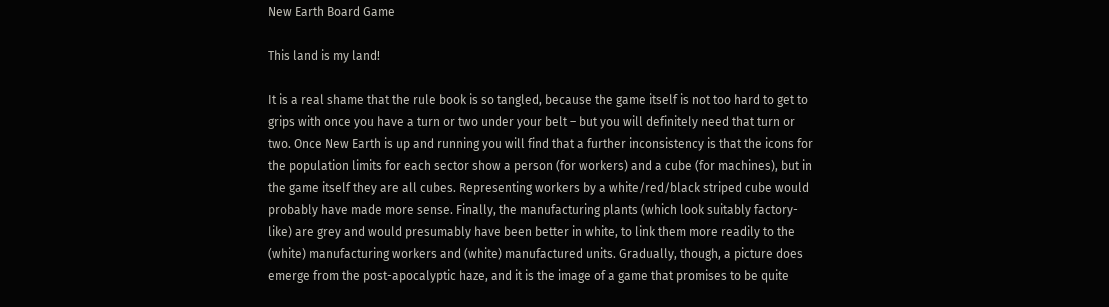New Earth Board Game

This land is my land!

It is a real shame that the rule book is so tangled, because the game itself is not too hard to get to grips with once you have a turn or two under your belt – but you will definitely need that turn or two. Once New Earth is up and running you will find that a further inconsistency is that the icons for the population limits for each sector show a person (for workers) and a cube (for machines), but in the game itself they are all cubes. Representing workers by a white/red/black striped cube would probably have made more sense. Finally, the manufacturing plants (which look suitably factory-like) are grey and would presumably have been better in white, to link them more readily to the (white) manufacturing workers and (white) manufactured units. Gradually, though, a picture does emerge from the post-apocalyptic haze, and it is the image of a game that promises to be quite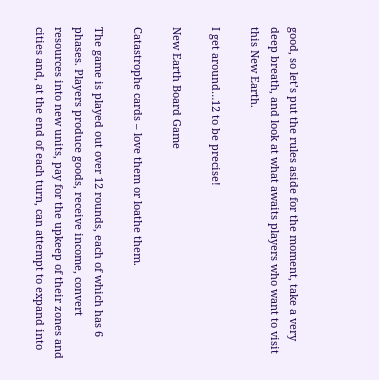good, so let’s put the rules aside for the moment, take a very deep breath, and look at what awaits players who want to visit this New Earth.

I get around…12 to be precise!

New Earth Board Game

Catastrophe cards – love them or loathe them.

The game is played out over 12 rounds, each of which has 6 phases. Players produce goods, receive income, convert resources into new units, pay for the upkeep of their zones and cities and, at the end of each turn, can attempt to expand into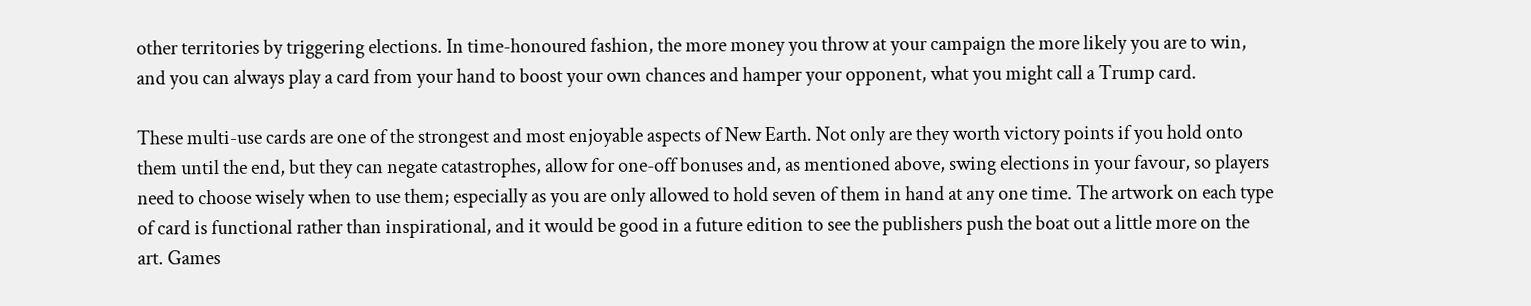other territories by triggering elections. In time-honoured fashion, the more money you throw at your campaign the more likely you are to win, and you can always play a card from your hand to boost your own chances and hamper your opponent, what you might call a Trump card.

These multi-use cards are one of the strongest and most enjoyable aspects of New Earth. Not only are they worth victory points if you hold onto them until the end, but they can negate catastrophes, allow for one-off bonuses and, as mentioned above, swing elections in your favour, so players need to choose wisely when to use them; especially as you are only allowed to hold seven of them in hand at any one time. The artwork on each type of card is functional rather than inspirational, and it would be good in a future edition to see the publishers push the boat out a little more on the art. Games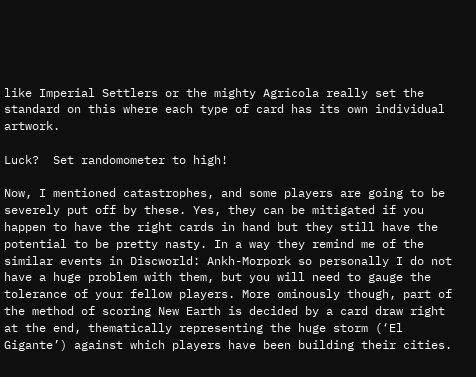like Imperial Settlers or the mighty Agricola really set the standard on this where each type of card has its own individual artwork.

Luck?  Set randomometer to high!

Now, I mentioned catastrophes, and some players are going to be severely put off by these. Yes, they can be mitigated if you happen to have the right cards in hand but they still have the potential to be pretty nasty. In a way they remind me of the similar events in Discworld: Ankh-Morpork so personally I do not have a huge problem with them, but you will need to gauge the tolerance of your fellow players. More ominously though, part of the method of scoring New Earth is decided by a card draw right at the end, thematically representing the huge storm (‘El Gigante’) against which players have been building their cities.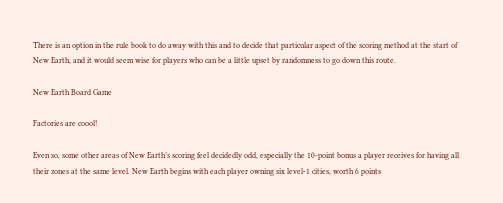There is an option in the rule book to do away with this and to decide that particular aspect of the scoring method at the start of New Earth, and it would seem wise for players who can be a little upset by randomness to go down this route.

New Earth Board Game

Factories are coool!

Even so, some other areas of New Earth’s scoring feel decidedly odd, especially the 10-point bonus a player receives for having all their zones at the same level. New Earth begins with each player owning six level-1 cities, worth 6 points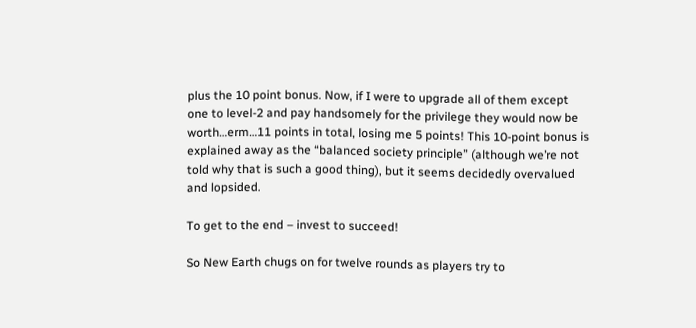plus the 10 point bonus. Now, if I were to upgrade all of them except one to level-2 and pay handsomely for the privilege they would now be worth…erm…11 points in total, losing me 5 points! This 10-point bonus is explained away as the “balanced society principle” (although we’re not told why that is such a good thing), but it seems decidedly overvalued and lopsided.

To get to the end – invest to succeed!

So New Earth chugs on for twelve rounds as players try to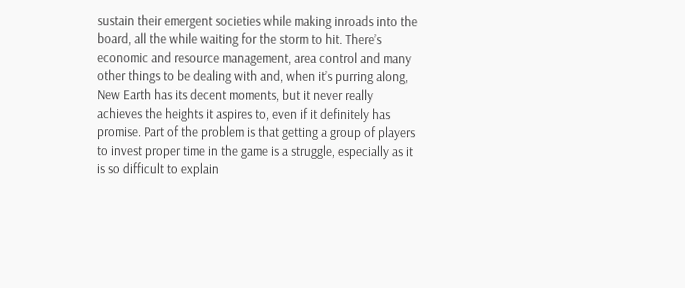sustain their emergent societies while making inroads into the board, all the while waiting for the storm to hit. There’s economic and resource management, area control and many other things to be dealing with and, when it’s purring along, New Earth has its decent moments, but it never really achieves the heights it aspires to, even if it definitely has promise. Part of the problem is that getting a group of players to invest proper time in the game is a struggle, especially as it is so difficult to explain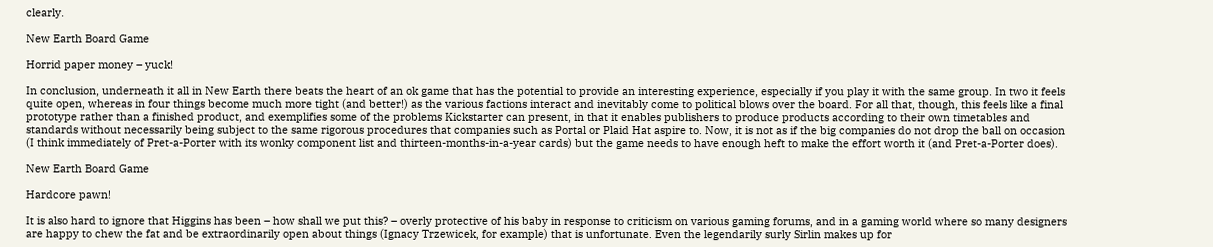clearly.

New Earth Board Game

Horrid paper money – yuck!

In conclusion, underneath it all in New Earth there beats the heart of an ok game that has the potential to provide an interesting experience, especially if you play it with the same group. In two it feels quite open, whereas in four things become much more tight (and better!) as the various factions interact and inevitably come to political blows over the board. For all that, though, this feels like a final prototype rather than a finished product, and exemplifies some of the problems Kickstarter can present, in that it enables publishers to produce products according to their own timetables and standards without necessarily being subject to the same rigorous procedures that companies such as Portal or Plaid Hat aspire to. Now, it is not as if the big companies do not drop the ball on occasion (I think immediately of Pret-a-Porter with its wonky component list and thirteen-months-in-a-year cards) but the game needs to have enough heft to make the effort worth it (and Pret-a-Porter does).

New Earth Board Game

Hardcore pawn!

It is also hard to ignore that Higgins has been – how shall we put this? – overly protective of his baby in response to criticism on various gaming forums, and in a gaming world where so many designers are happy to chew the fat and be extraordinarily open about things (Ignacy Trzewicek, for example) that is unfortunate. Even the legendarily surly Sirlin makes up for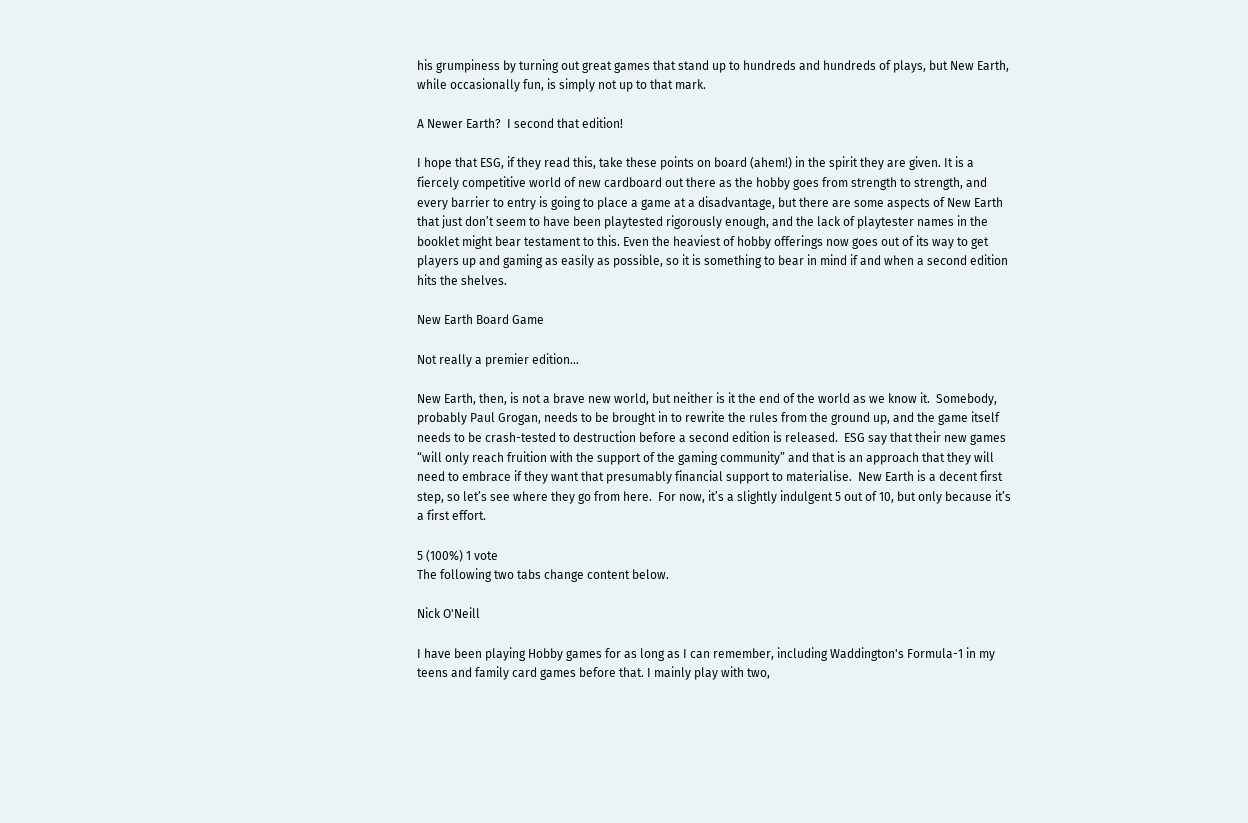his grumpiness by turning out great games that stand up to hundreds and hundreds of plays, but New Earth, while occasionally fun, is simply not up to that mark.

A Newer Earth?  I second that edition!

I hope that ESG, if they read this, take these points on board (ahem!) in the spirit they are given. It is a fiercely competitive world of new cardboard out there as the hobby goes from strength to strength, and every barrier to entry is going to place a game at a disadvantage, but there are some aspects of New Earth that just don’t seem to have been playtested rigorously enough, and the lack of playtester names in the booklet might bear testament to this. Even the heaviest of hobby offerings now goes out of its way to get players up and gaming as easily as possible, so it is something to bear in mind if and when a second edition hits the shelves.

New Earth Board Game

Not really a premier edition…

New Earth, then, is not a brave new world, but neither is it the end of the world as we know it.  Somebody, probably Paul Grogan, needs to be brought in to rewrite the rules from the ground up, and the game itself needs to be crash-tested to destruction before a second edition is released.  ESG say that their new games “will only reach fruition with the support of the gaming community” and that is an approach that they will need to embrace if they want that presumably financial support to materialise.  New Earth is a decent first step, so let’s see where they go from here.  For now, it’s a slightly indulgent 5 out of 10, but only because it’s a first effort.

5 (100%) 1 vote
The following two tabs change content below.

Nick O'Neill

I have been playing Hobby games for as long as I can remember, including Waddington's Formula-1 in my teens and family card games before that. I mainly play with two,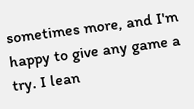sometimes more, and I'm happy to give any game a try. I lean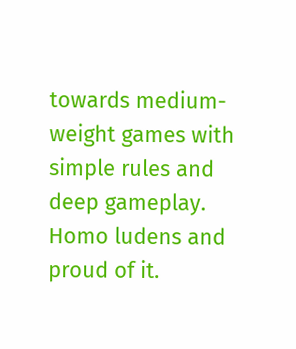towards medium-weight games with simple rules and deep gameplay. Homo ludens and proud of it.